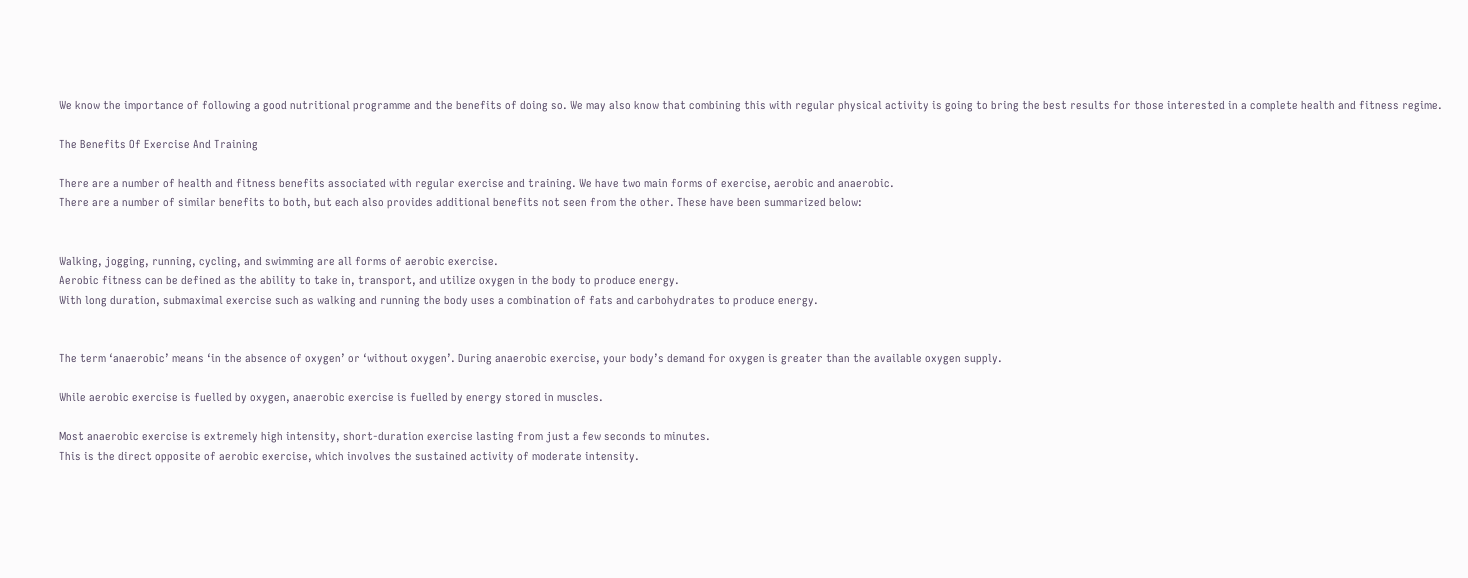We know the importance of following a good nutritional programme and the benefits of doing so. We may also know that combining this with regular physical activity is going to bring the best results for those interested in a complete health and fitness regime.

The Benefits Of Exercise And Training

There are a number of health and fitness benefits associated with regular exercise and training. We have two main forms of exercise, aerobic and anaerobic.
There are a number of similar benefits to both, but each also provides additional benefits not seen from the other. These have been summarized below:


Walking, jogging, running, cycling, and swimming are all forms of aerobic exercise.
Aerobic fitness can be defined as the ability to take in, transport, and utilize oxygen in the body to produce energy.
With long duration, submaximal exercise such as walking and running the body uses a combination of fats and carbohydrates to produce energy.


The term ‘anaerobic’ means ‘in the absence of oxygen’ or ‘without oxygen’. During anaerobic exercise, your body’s demand for oxygen is greater than the available oxygen supply.

While aerobic exercise is fuelled by oxygen, anaerobic exercise is fuelled by energy stored in muscles.

Most anaerobic exercise is extremely high intensity, short-duration exercise lasting from just a few seconds to minutes.
This is the direct opposite of aerobic exercise, which involves the sustained activity of moderate intensity.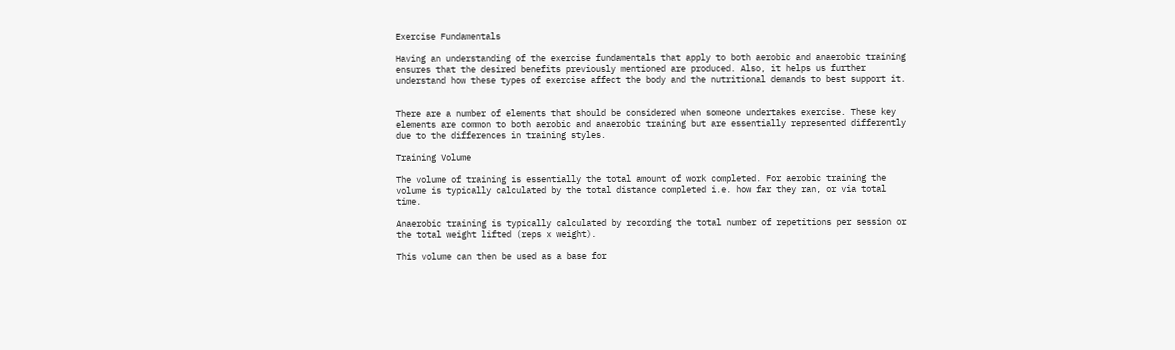Exercise Fundamentals

Having an understanding of the exercise fundamentals that apply to both aerobic and anaerobic training ensures that the desired benefits previously mentioned are produced. Also, it helps us further understand how these types of exercise affect the body and the nutritional demands to best support it.


There are a number of elements that should be considered when someone undertakes exercise. These key elements are common to both aerobic and anaerobic training but are essentially represented differently due to the differences in training styles.

Training Volume

The volume of training is essentially the total amount of work completed. For aerobic training the volume is typically calculated by the total distance completed i.e. how far they ran, or via total time.

Anaerobic training is typically calculated by recording the total number of repetitions per session or the total weight lifted (reps x weight).

This volume can then be used as a base for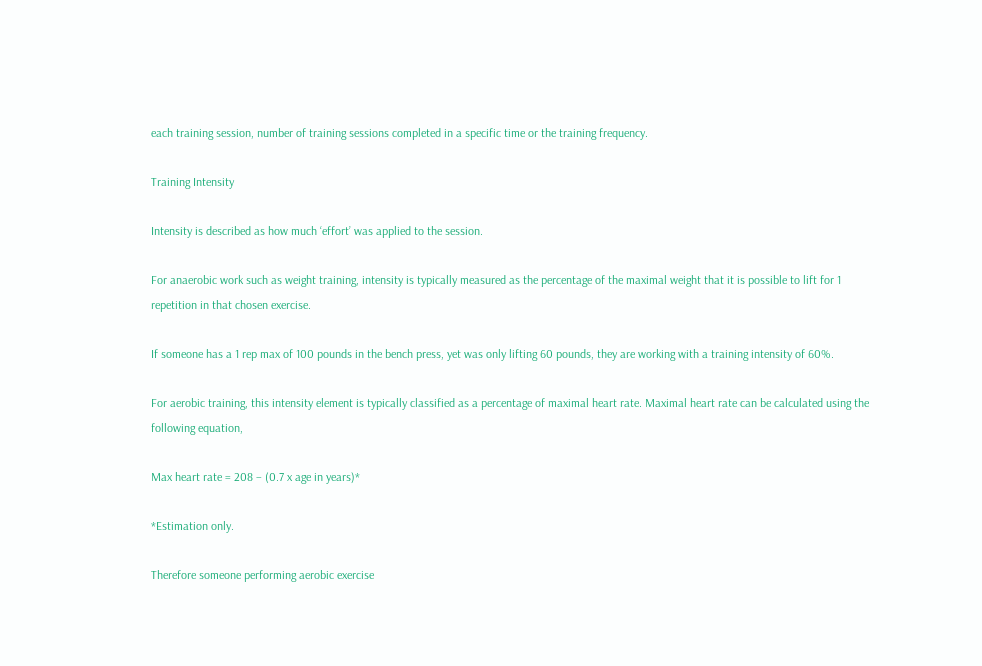each training session, number of training sessions completed in a specific time or the training frequency.

Training Intensity

Intensity is described as how much ‘effort’ was applied to the session.

For anaerobic work such as weight training, intensity is typically measured as the percentage of the maximal weight that it is possible to lift for 1 repetition in that chosen exercise.

If someone has a 1 rep max of 100 pounds in the bench press, yet was only lifting 60 pounds, they are working with a training intensity of 60%.

For aerobic training, this intensity element is typically classified as a percentage of maximal heart rate. Maximal heart rate can be calculated using the following equation,

Max heart rate = 208 – (0.7 x age in years)*

*Estimation only.

Therefore someone performing aerobic exercise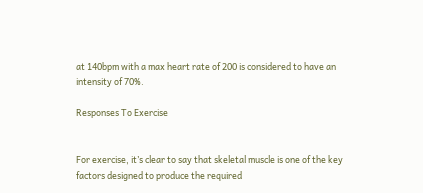at 140bpm with a max heart rate of 200 is considered to have an intensity of 70%.

Responses To Exercise


For exercise, it’s clear to say that skeletal muscle is one of the key factors designed to produce the required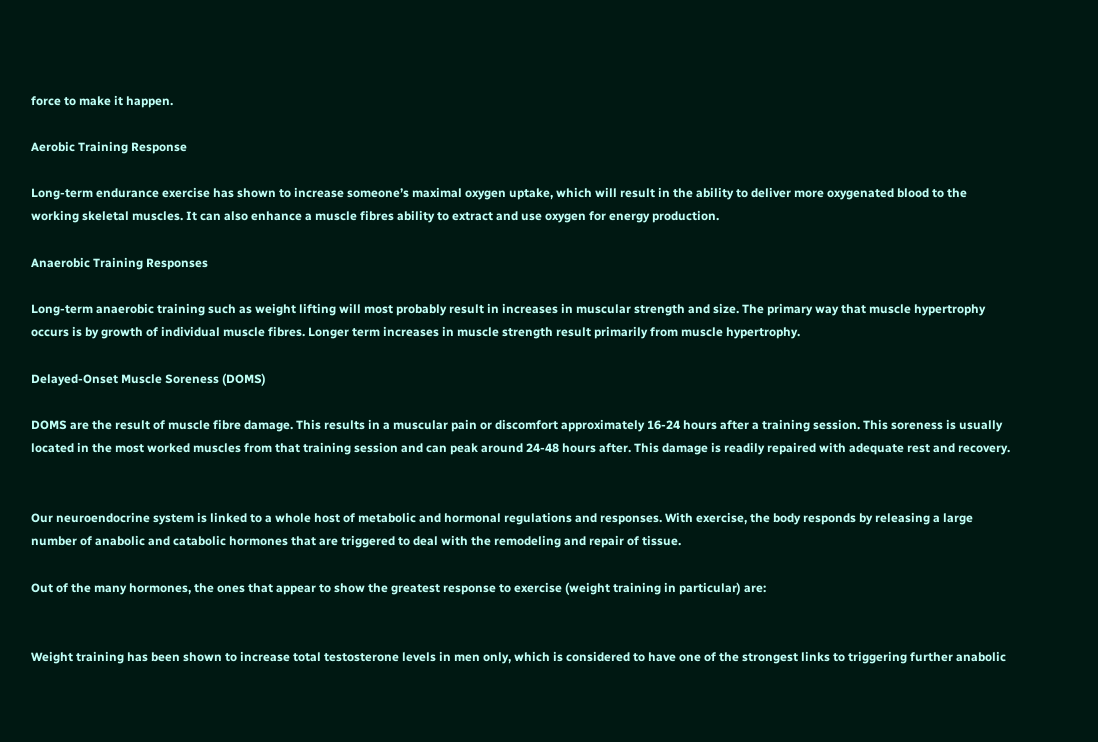force to make it happen.

Aerobic Training Response

Long-term endurance exercise has shown to increase someone’s maximal oxygen uptake, which will result in the ability to deliver more oxygenated blood to the working skeletal muscles. It can also enhance a muscle fibres ability to extract and use oxygen for energy production.

Anaerobic Training Responses

Long-term anaerobic training such as weight lifting will most probably result in increases in muscular strength and size. The primary way that muscle hypertrophy occurs is by growth of individual muscle fibres. Longer term increases in muscle strength result primarily from muscle hypertrophy.

Delayed-Onset Muscle Soreness (DOMS)

DOMS are the result of muscle fibre damage. This results in a muscular pain or discomfort approximately 16-24 hours after a training session. This soreness is usually located in the most worked muscles from that training session and can peak around 24-48 hours after. This damage is readily repaired with adequate rest and recovery.


Our neuroendocrine system is linked to a whole host of metabolic and hormonal regulations and responses. With exercise, the body responds by releasing a large number of anabolic and catabolic hormones that are triggered to deal with the remodeling and repair of tissue.

Out of the many hormones, the ones that appear to show the greatest response to exercise (weight training in particular) are:


Weight training has been shown to increase total testosterone levels in men only, which is considered to have one of the strongest links to triggering further anabolic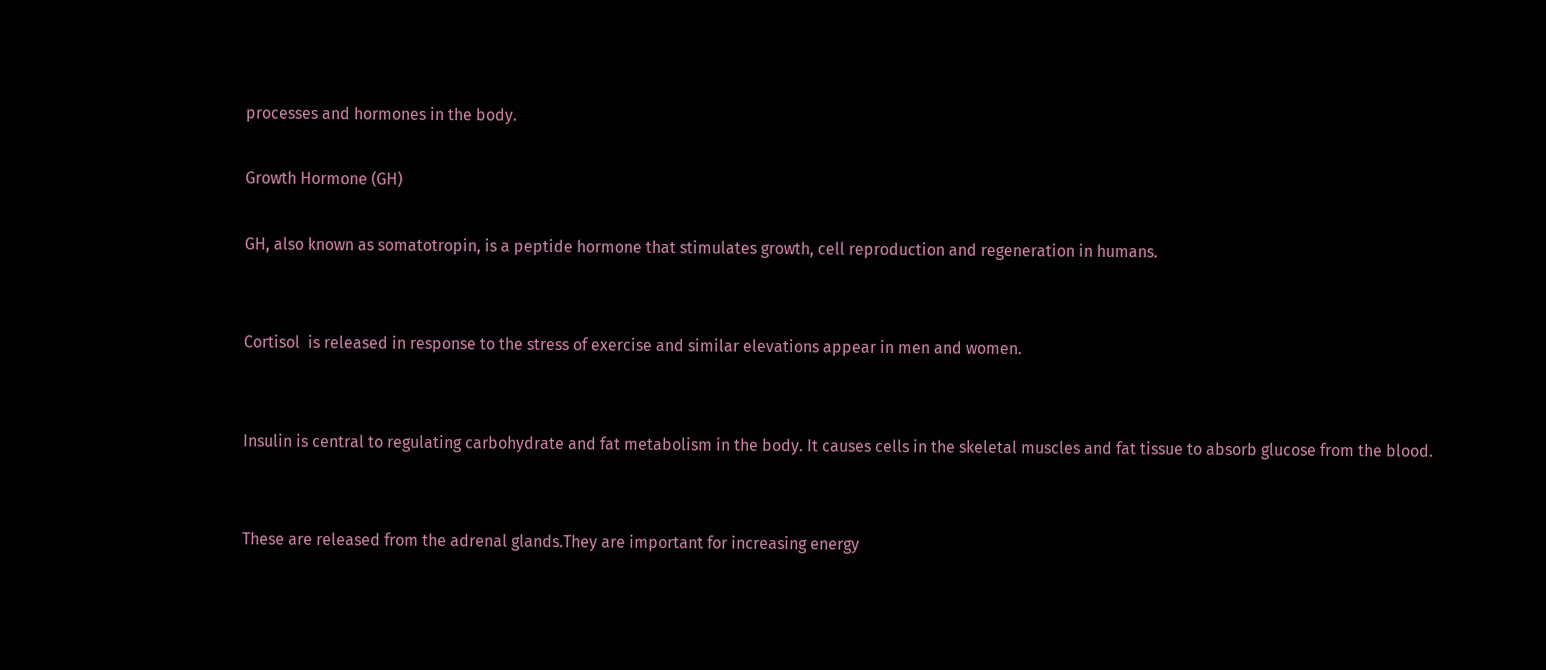processes and hormones in the body.

Growth Hormone (GH)

GH, also known as somatotropin, is a peptide hormone that stimulates growth, cell reproduction and regeneration in humans.


Cortisol  is released in response to the stress of exercise and similar elevations appear in men and women.


Insulin is central to regulating carbohydrate and fat metabolism in the body. It causes cells in the skeletal muscles and fat tissue to absorb glucose from the blood.


These are released from the adrenal glands.They are important for increasing energy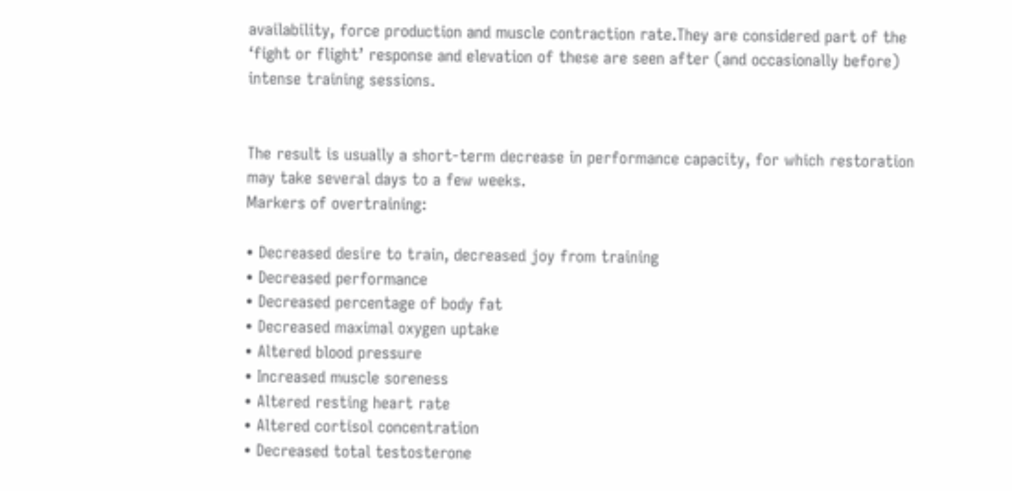availability, force production and muscle contraction rate.They are considered part of the ‘fight or flight’ response and elevation of these are seen after (and occasionally before) intense training sessions.


The result is usually a short-term decrease in performance capacity, for which restoration may take several days to a few weeks.
Markers of overtraining:

• Decreased desire to train, decreased joy from training
• Decreased performance
• Decreased percentage of body fat
• Decreased maximal oxygen uptake
• Altered blood pressure
• Increased muscle soreness
• Altered resting heart rate
• Altered cortisol concentration
• Decreased total testosterone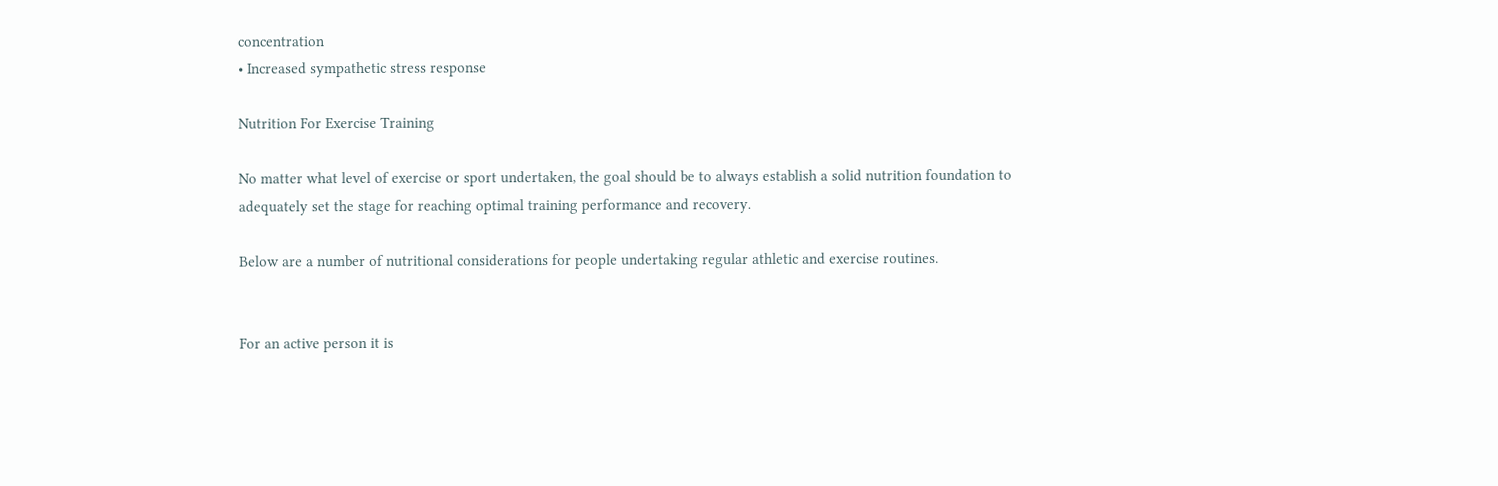concentration
• Increased sympathetic stress response

Nutrition For Exercise Training

No matter what level of exercise or sport undertaken, the goal should be to always establish a solid nutrition foundation to adequately set the stage for reaching optimal training performance and recovery.

Below are a number of nutritional considerations for people undertaking regular athletic and exercise routines.


For an active person it is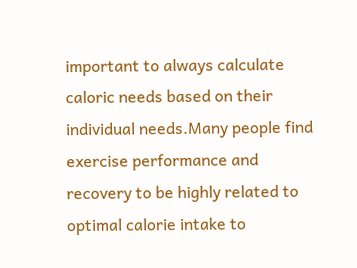important to always calculate caloric needs based on their individual needs.Many people find exercise performance and recovery to be highly related to optimal calorie intake to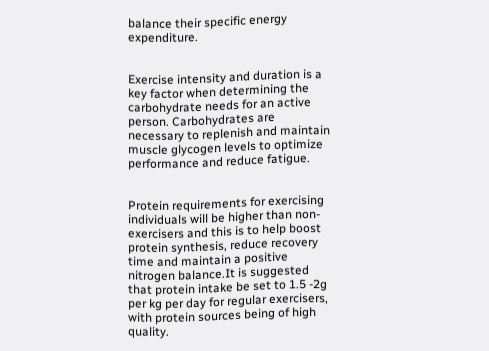balance their specific energy expenditure.


Exercise intensity and duration is a key factor when determining the carbohydrate needs for an active person. Carbohydrates are necessary to replenish and maintain muscle glycogen levels to optimize performance and reduce fatigue.


Protein requirements for exercising individuals will be higher than non-exercisers and this is to help boost protein synthesis, reduce recovery time and maintain a positive nitrogen balance.It is suggested that protein intake be set to 1.5 -2g per kg per day for regular exercisers, with protein sources being of high quality.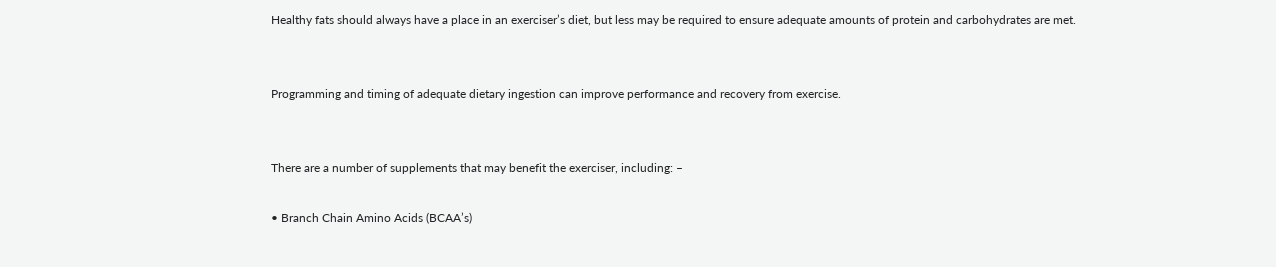Healthy fats should always have a place in an exerciser’s diet, but less may be required to ensure adequate amounts of protein and carbohydrates are met.


Programming and timing of adequate dietary ingestion can improve performance and recovery from exercise.


There are a number of supplements that may benefit the exerciser, including: –

• Branch Chain Amino Acids (BCAA’s)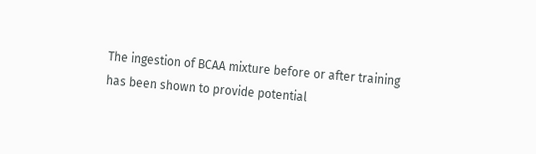The ingestion of BCAA mixture before or after training has been shown to provide potential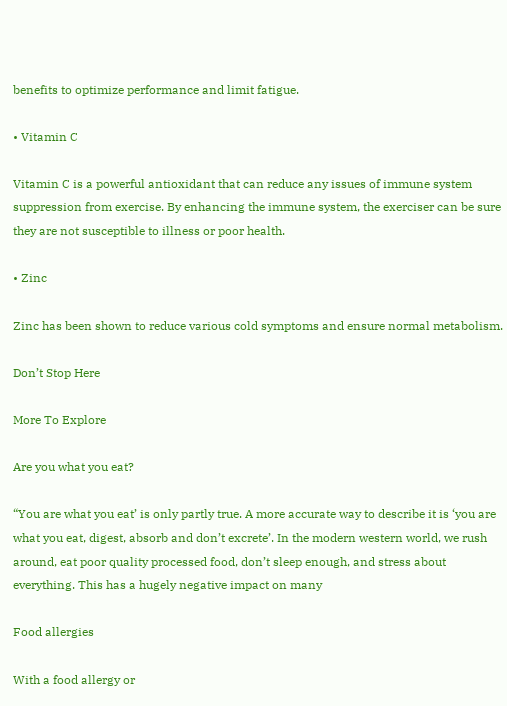benefits to optimize performance and limit fatigue.

• Vitamin C

Vitamin C is a powerful antioxidant that can reduce any issues of immune system suppression from exercise. By enhancing the immune system, the exerciser can be sure they are not susceptible to illness or poor health.

• Zinc

Zinc has been shown to reduce various cold symptoms and ensure normal metabolism.

Don’t Stop Here

More To Explore

Are you what you eat?

“You are what you eat’ is only partly true. A more accurate way to describe it is ‘you are what you eat, digest, absorb and don’t excrete’. In the modern western world, we rush around, eat poor quality processed food, don’t sleep enough, and stress about everything. This has a hugely negative impact on many

Food allergies

With a food allergy or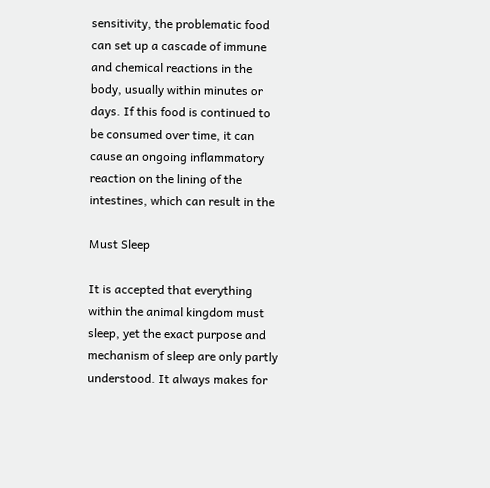sensitivity, the problematic food can set up a cascade of immune and chemical reactions in the body, usually within minutes or days. If this food is continued to be consumed over time, it can cause an ongoing inflammatory reaction on the lining of the intestines, which can result in the

Must Sleep

It is accepted that everything within the animal kingdom must sleep, yet the exact purpose and mechanism of sleep are only partly understood. It always makes for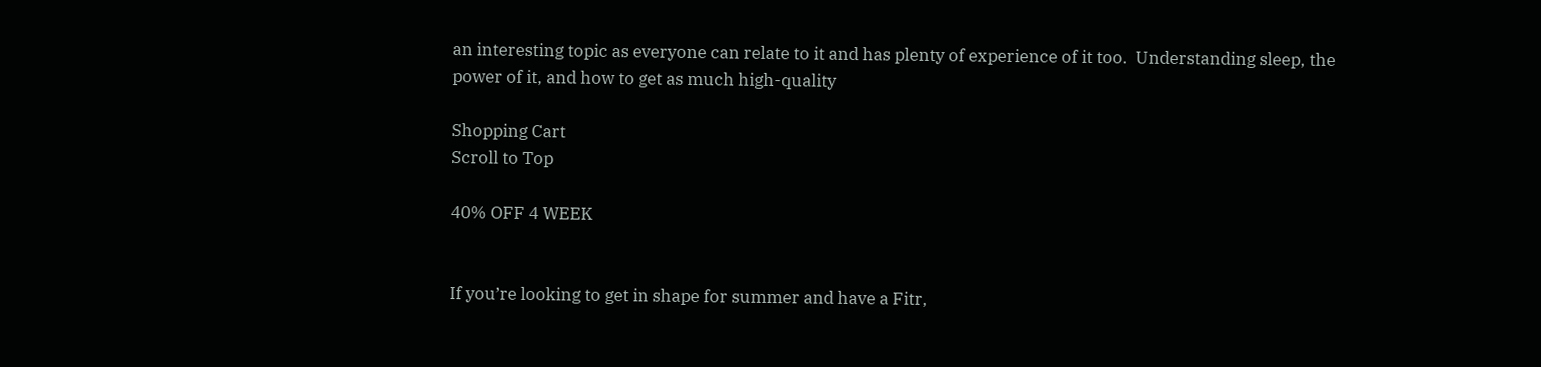an interesting topic as everyone can relate to it and has plenty of experience of it too.  Understanding sleep, the power of it, and how to get as much high-quality

Shopping Cart
Scroll to Top

40% OFF 4 WEEK


If you’re looking to get in shape for summer and have a Fitr,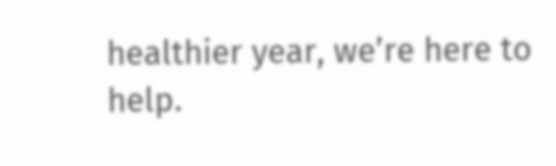healthier year, we’re here to help.